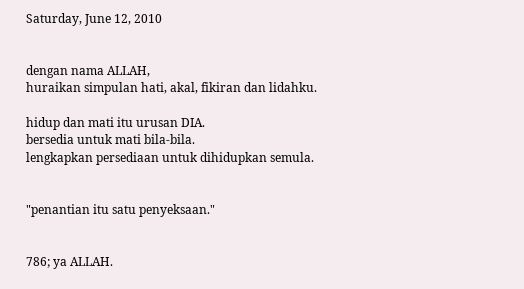Saturday, June 12, 2010


dengan nama ALLAH,
huraikan simpulan hati, akal, fikiran dan lidahku.

hidup dan mati itu urusan DIA.
bersedia untuk mati bila-bila.
lengkapkan persediaan untuk dihidupkan semula.


"penantian itu satu penyeksaan."


786; ya ALLAH.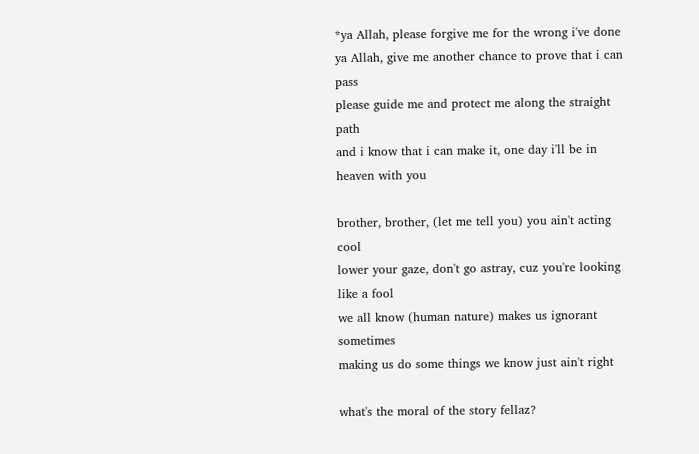*ya Allah, please forgive me for the wrong i've done
ya Allah, give me another chance to prove that i can pass
please guide me and protect me along the straight path
and i know that i can make it, one day i'll be in heaven with you

brother, brother, (let me tell you) you ain't acting cool
lower your gaze, don't go astray, cuz you're looking like a fool
we all know (human nature) makes us ignorant sometimes
making us do some things we know just ain't right

what's the moral of the story fellaz?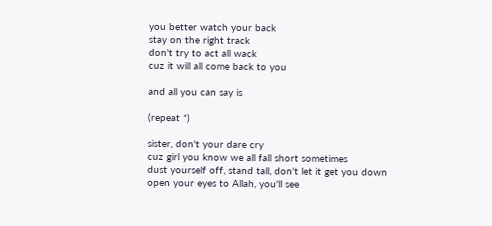you better watch your back
stay on the right track
don't try to act all wack
cuz it will all come back to you

and all you can say is

(repeat *)

sister, don't your dare cry
cuz girl you know we all fall short sometimes
dust yourself off, stand tall, don't let it get you down
open your eyes to Allah, you'll see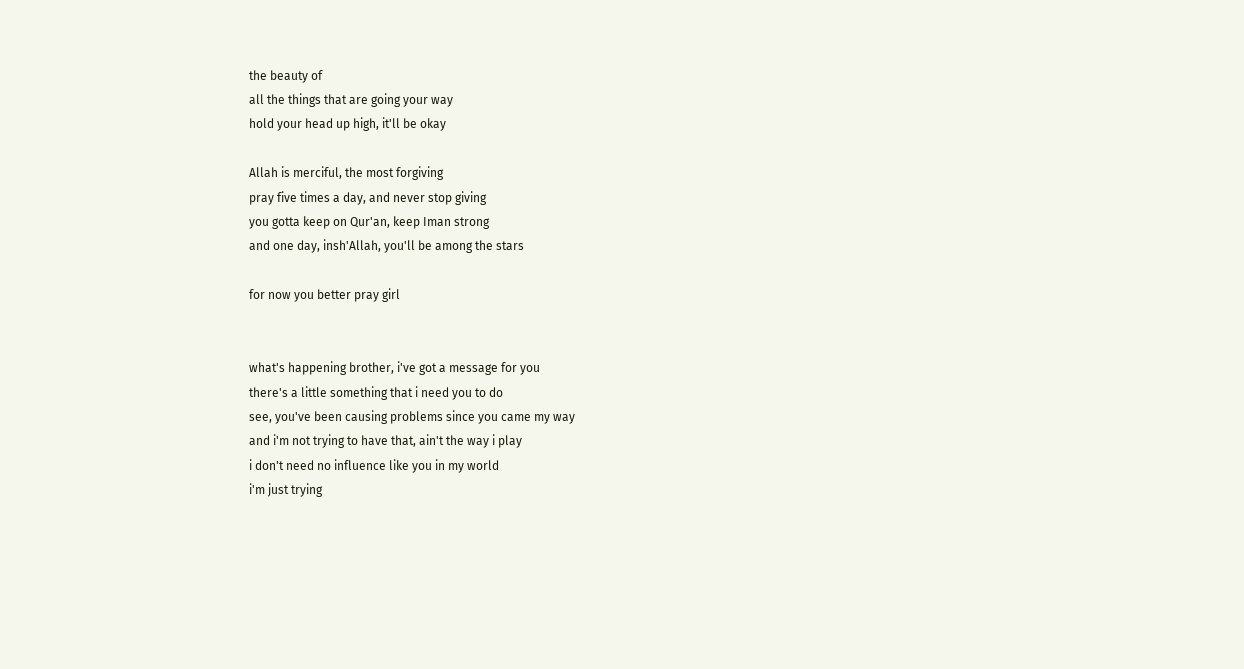the beauty of
all the things that are going your way
hold your head up high, it'll be okay

Allah is merciful, the most forgiving
pray five times a day, and never stop giving
you gotta keep on Qur'an, keep Iman strong
and one day, insh'Allah, you'll be among the stars

for now you better pray girl


what's happening brother, i've got a message for you
there's a little something that i need you to do
see, you've been causing problems since you came my way
and i'm not trying to have that, ain't the way i play
i don't need no influence like you in my world
i'm just trying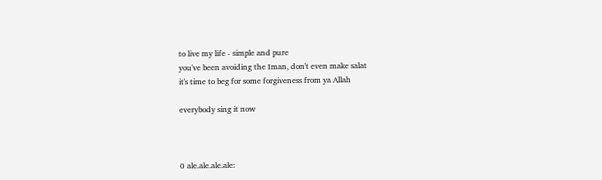to live my life - simple and pure
you've been avoiding the Iman, don't even make salat
it's time to beg for some forgiveness from ya Allah

everybody sing it now



0 ale.ale.ale.ale: